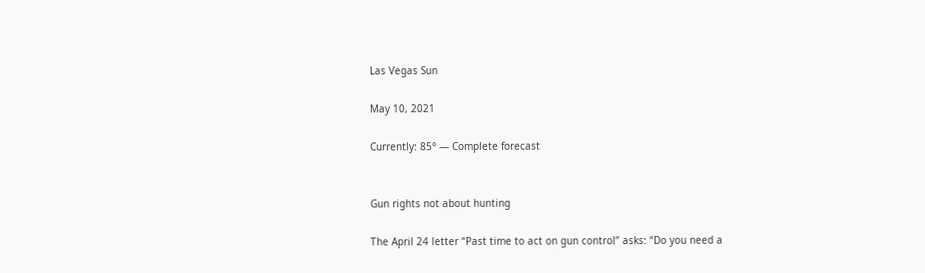Las Vegas Sun

May 10, 2021

Currently: 85° — Complete forecast


Gun rights not about hunting

The April 24 letter “Past time to act on gun control” asks: “Do you need a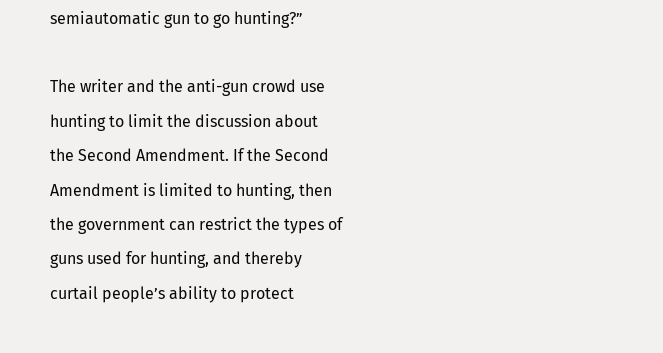semiautomatic gun to go hunting?”

The writer and the anti-gun crowd use hunting to limit the discussion about the Second Amendment. If the Second Amendment is limited to hunting, then the government can restrict the types of guns used for hunting, and thereby curtail people’s ability to protect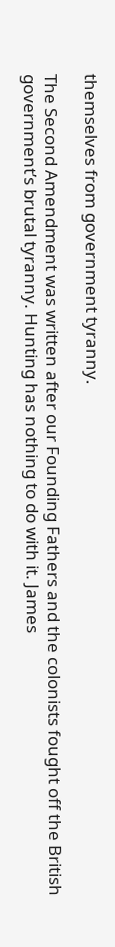themselves from government tyranny.

The Second Amendment was written after our Founding Fathers and the colonists fought off the British government’s brutal tyranny. Hunting has nothing to do with it. James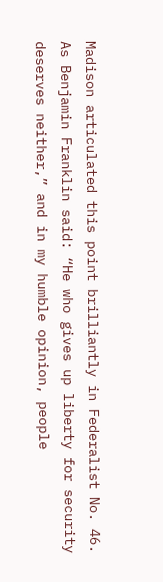Madison articulated this point brilliantly in Federalist No. 46. As Benjamin Franklin said: “He who gives up liberty for security deserves neither,” and in my humble opinion, people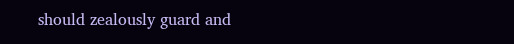should zealously guard and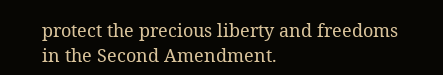protect the precious liberty and freedoms in the Second Amendment.